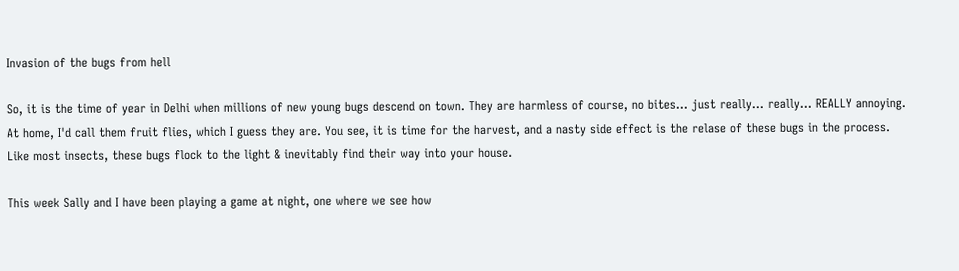Invasion of the bugs from hell

So, it is the time of year in Delhi when millions of new young bugs descend on town. They are harmless of course, no bites... just really... really... REALLY annoying. At home, I'd call them fruit flies, which I guess they are. You see, it is time for the harvest, and a nasty side effect is the relase of these bugs in the process. Like most insects, these bugs flock to the light & inevitably find their way into your house.

This week Sally and I have been playing a game at night, one where we see how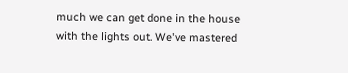much we can get done in the house with the lights out. We've mastered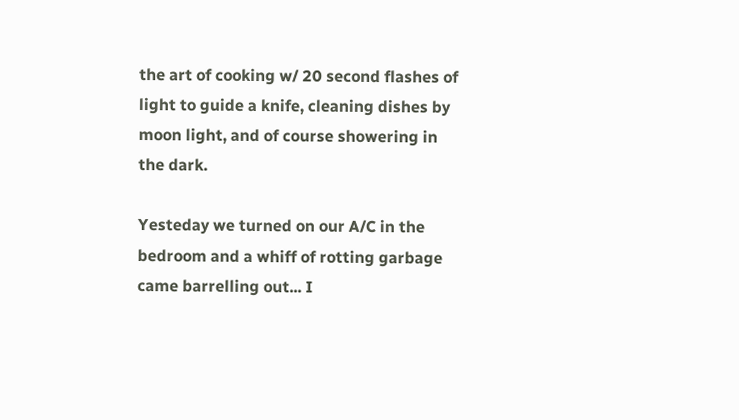the art of cooking w/ 20 second flashes of light to guide a knife, cleaning dishes by moon light, and of course showering in the dark.

Yesteday we turned on our A/C in the bedroom and a whiff of rotting garbage came barrelling out... I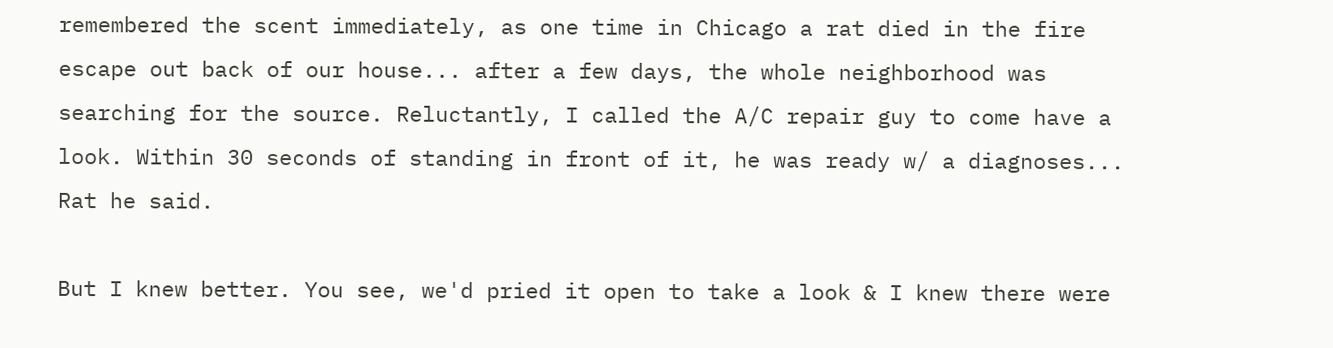remembered the scent immediately, as one time in Chicago a rat died in the fire escape out back of our house... after a few days, the whole neighborhood was searching for the source. Reluctantly, I called the A/C repair guy to come have a look. Within 30 seconds of standing in front of it, he was ready w/ a diagnoses... Rat he said.

But I knew better. You see, we'd pried it open to take a look & I knew there were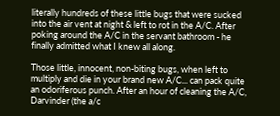literally hundreds of these little bugs that were sucked into the air vent at night & left to rot in the A/C. After poking around the A/C in the servant bathroom - he finally admitted what I knew all along.

Those little, innocent, non-biting bugs, when left to multiply and die in your brand new A/C... can pack quite an odoriferous punch. After an hour of cleaning the A/C, Darvinder (the a/c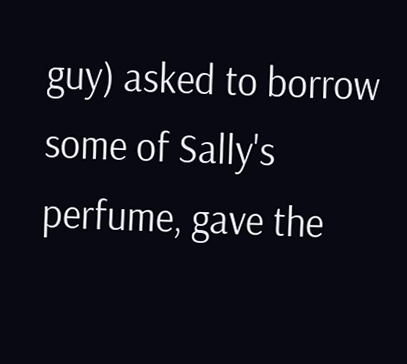guy) asked to borrow some of Sally's perfume, gave the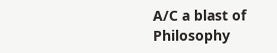A/C a blast of Philosophy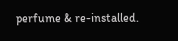perfume & re-installed.